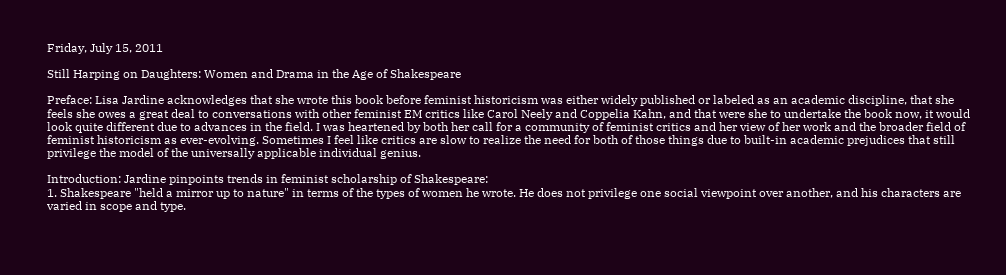Friday, July 15, 2011

Still Harping on Daughters: Women and Drama in the Age of Shakespeare

Preface: Lisa Jardine acknowledges that she wrote this book before feminist historicism was either widely published or labeled as an academic discipline, that she feels she owes a great deal to conversations with other feminist EM critics like Carol Neely and Coppelia Kahn, and that were she to undertake the book now, it would look quite different due to advances in the field. I was heartened by both her call for a community of feminist critics and her view of her work and the broader field of feminist historicism as ever-evolving. Sometimes I feel like critics are slow to realize the need for both of those things due to built-in academic prejudices that still privilege the model of the universally applicable individual genius.

Introduction: Jardine pinpoints trends in feminist scholarship of Shakespeare:
1. Shakespeare "held a mirror up to nature" in terms of the types of women he wrote. He does not privilege one social viewpoint over another, and his characters are varied in scope and type.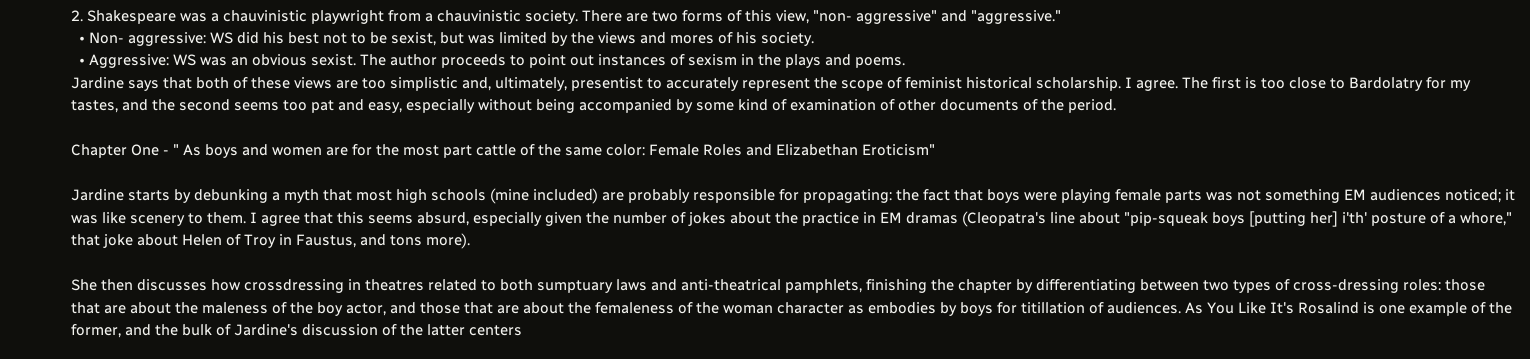2. Shakespeare was a chauvinistic playwright from a chauvinistic society. There are two forms of this view, "non- aggressive" and "aggressive."
  • Non- aggressive: WS did his best not to be sexist, but was limited by the views and mores of his society.
  • Aggressive: WS was an obvious sexist. The author proceeds to point out instances of sexism in the plays and poems.
Jardine says that both of these views are too simplistic and, ultimately, presentist to accurately represent the scope of feminist historical scholarship. I agree. The first is too close to Bardolatry for my tastes, and the second seems too pat and easy, especially without being accompanied by some kind of examination of other documents of the period.

Chapter One - " As boys and women are for the most part cattle of the same color: Female Roles and Elizabethan Eroticism"

Jardine starts by debunking a myth that most high schools (mine included) are probably responsible for propagating: the fact that boys were playing female parts was not something EM audiences noticed; it was like scenery to them. I agree that this seems absurd, especially given the number of jokes about the practice in EM dramas (Cleopatra's line about "pip-squeak boys [putting her] i'th' posture of a whore," that joke about Helen of Troy in Faustus, and tons more).

She then discusses how crossdressing in theatres related to both sumptuary laws and anti-theatrical pamphlets, finishing the chapter by differentiating between two types of cross-dressing roles: those that are about the maleness of the boy actor, and those that are about the femaleness of the woman character as embodies by boys for titillation of audiences. As You Like It's Rosalind is one example of the former, and the bulk of Jardine's discussion of the latter centers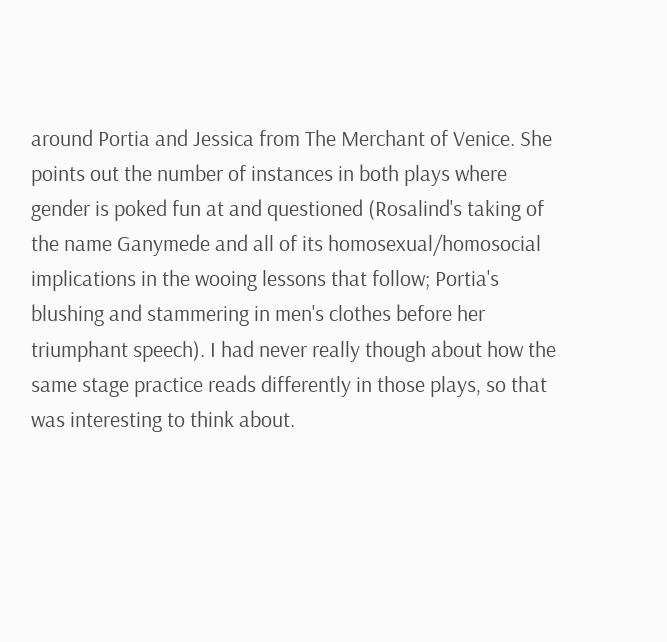around Portia and Jessica from The Merchant of Venice. She points out the number of instances in both plays where gender is poked fun at and questioned (Rosalind's taking of the name Ganymede and all of its homosexual/homosocial implications in the wooing lessons that follow; Portia's blushing and stammering in men's clothes before her triumphant speech). I had never really though about how the same stage practice reads differently in those plays, so that was interesting to think about.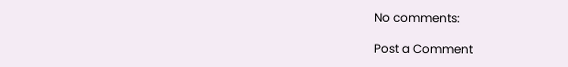No comments:

Post a Comment